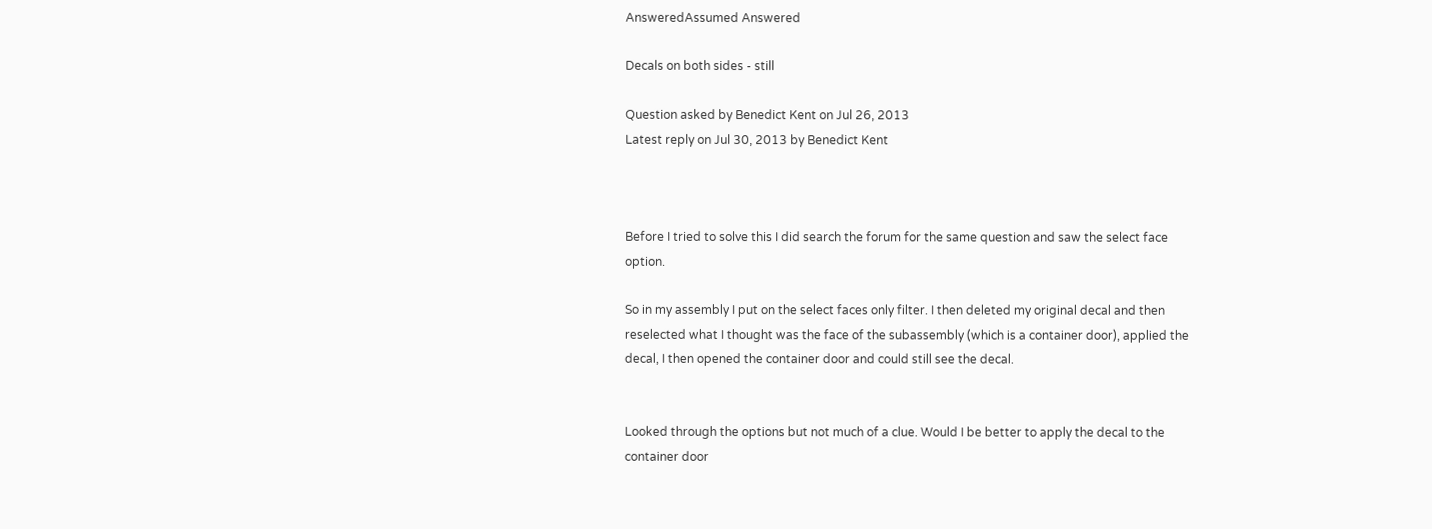AnsweredAssumed Answered

Decals on both sides - still

Question asked by Benedict Kent on Jul 26, 2013
Latest reply on Jul 30, 2013 by Benedict Kent



Before I tried to solve this I did search the forum for the same question and saw the select face option.

So in my assembly I put on the select faces only filter. I then deleted my original decal and then reselected what I thought was the face of the subassembly (which is a container door), applied the decal, I then opened the container door and could still see the decal.


Looked through the options but not much of a clue. Would I be better to apply the decal to the container door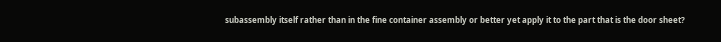subassembly itself rather than in the fine container assembly or better yet apply it to the part that is the door sheet?